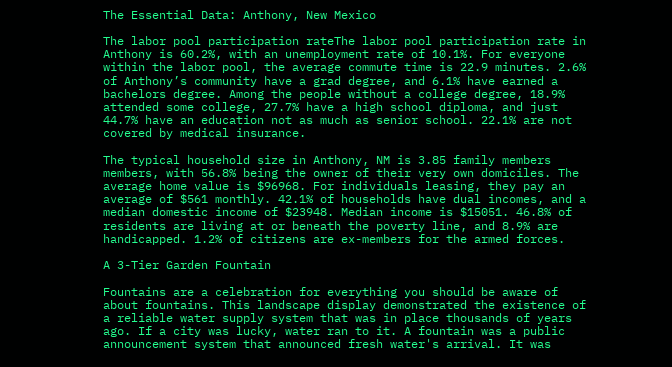The Essential Data: Anthony, New Mexico

The labor pool participation rateThe labor pool participation rate in Anthony is 60.2%, with an unemployment rate of 10.1%. For everyone within the labor pool, the average commute time is 22.9 minutes. 2.6% of Anthony’s community have a grad degree, and 6.1% have earned a bachelors degree. Among the people without a college degree, 18.9% attended some college, 27.7% have a high school diploma, and just 44.7% have an education not as much as senior school. 22.1% are not covered by medical insurance.

The typical household size in Anthony, NM is 3.85 family members members, with 56.8% being the owner of their very own domiciles. The average home value is $96968. For individuals leasing, they pay an average of $561 monthly. 42.1% of households have dual incomes, and a median domestic income of $23948. Median income is $15051. 46.8% of residents are living at or beneath the poverty line, and 8.9% are handicapped. 1.2% of citizens are ex-members for the armed forces.

A 3-Tier Garden Fountain

Fountains are a celebration for everything you should be aware of about fountains. This landscape display demonstrated the existence of a reliable water supply system that was in place thousands of years ago. If a city was lucky, water ran to it. A fountain was a public announcement system that announced fresh water's arrival. It was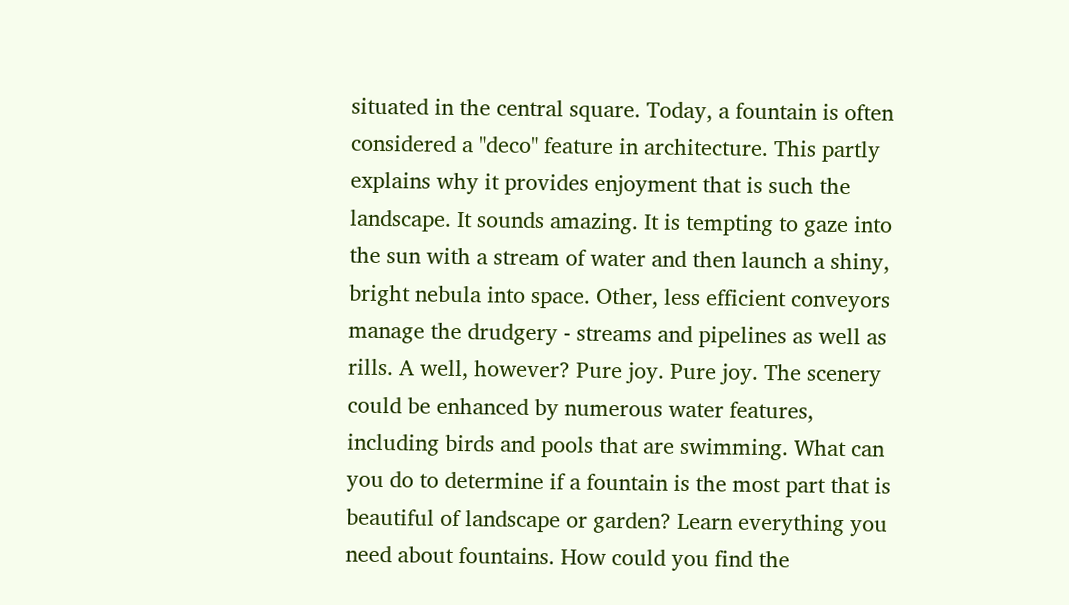situated in the central square. Today, a fountain is often considered a "deco" feature in architecture. This partly explains why it provides enjoyment that is such the landscape. It sounds amazing. It is tempting to gaze into the sun with a stream of water and then launch a shiny, bright nebula into space. Other, less efficient conveyors manage the drudgery - streams and pipelines as well as rills. A well, however? Pure joy. Pure joy. The scenery could be enhanced by numerous water features, including birds and pools that are swimming. What can you do to determine if a fountain is the most part that is beautiful of landscape or garden? Learn everything you need about fountains. How could you find the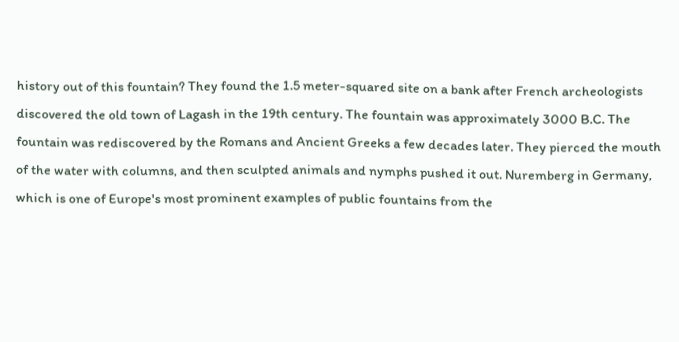history out of this fountain? They found the 1.5 meter-squared site on a bank after French archeologists discovered the old town of Lagash in the 19th century. The fountain was approximately 3000 B.C. The fountain was rediscovered by the Romans and Ancient Greeks a few decades later. They pierced the mouth of the water with columns, and then sculpted animals and nymphs pushed it out. Nuremberg in Germany, which is one of Europe's most prominent examples of public fountains from the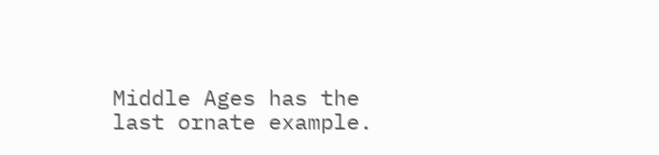Middle Ages has the last ornate example.